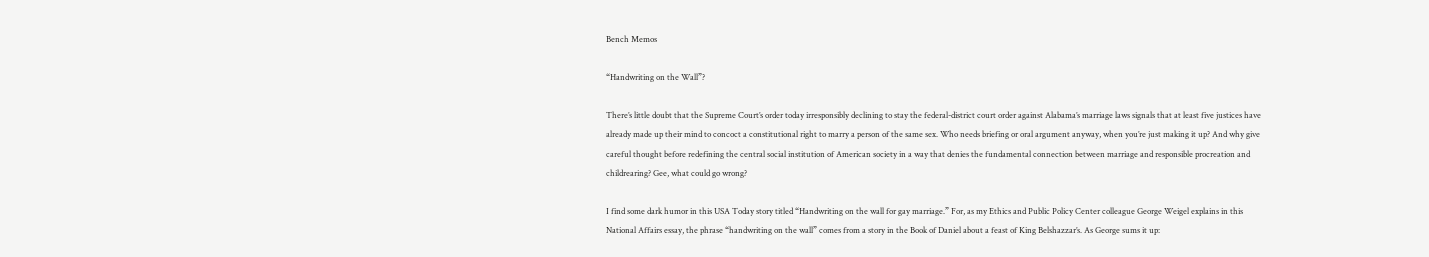Bench Memos

“Handwriting on the Wall”?

There’s little doubt that the Supreme Court’s order today irresponsibly declining to stay the federal-district court order against Alabama’s marriage laws signals that at least five justices have already made up their mind to concoct a constitutional right to marry a person of the same sex. Who needs briefing or oral argument anyway, when you’re just making it up? And why give careful thought before redefining the central social institution of American society in a way that denies the fundamental connection between marriage and responsible procreation and childrearing? Gee, what could go wrong?

I find some dark humor in this USA Today story titled “Handwriting on the wall for gay marriage.” For, as my Ethics and Public Policy Center colleague George Weigel explains in this National Affairs essay, the phrase “handwriting on the wall” comes from a story in the Book of Daniel about a feast of King Belshazzar’s. As George sums it up: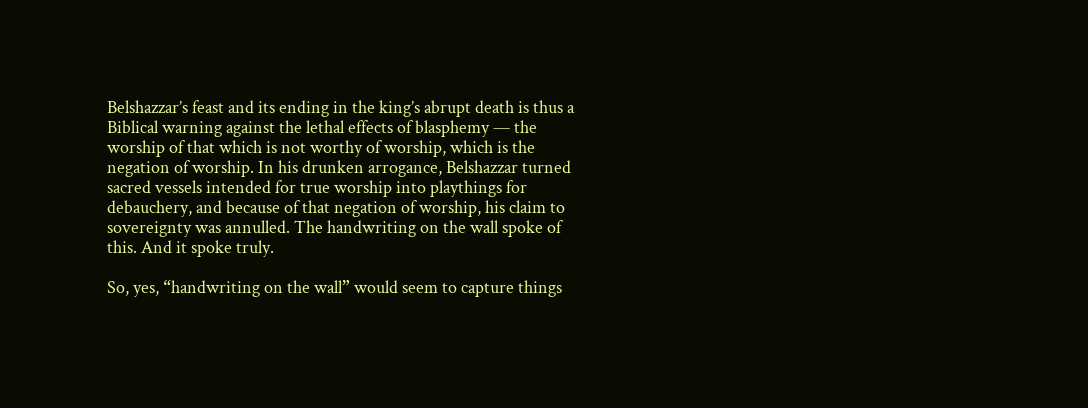Belshazzar’s feast and its ending in the king’s abrupt death is thus a Biblical warning against the lethal effects of blasphemy — the worship of that which is not worthy of worship, which is the negation of worship. In his drunken arrogance, Belshazzar turned sacred vessels intended for true worship into playthings for debauchery, and because of that negation of worship, his claim to sovereignty was annulled. The handwriting on the wall spoke of this. And it spoke truly.

So, yes, “handwriting on the wall” would seem to capture things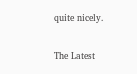quite nicely.


The Latest